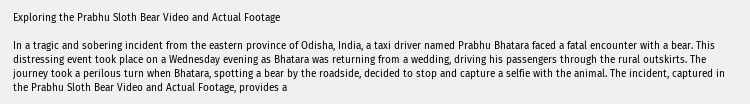Exploring the Prabhu Sloth Bear Video and Actual Footage

In a tragic and sobering incident from the eastern province of Odisha, India, a taxi driver named Prabhu Bhatara faced a fatal encounter with a bear. This distressing event took place on a Wednesday evening as Bhatara was returning from a wedding, driving his passengers through the rural outskirts. The journey took a perilous turn when Bhatara, spotting a bear by the roadside, decided to stop and capture a selfie with the animal. The incident, captured in the Prabhu Sloth Bear Video and Actual Footage, provides a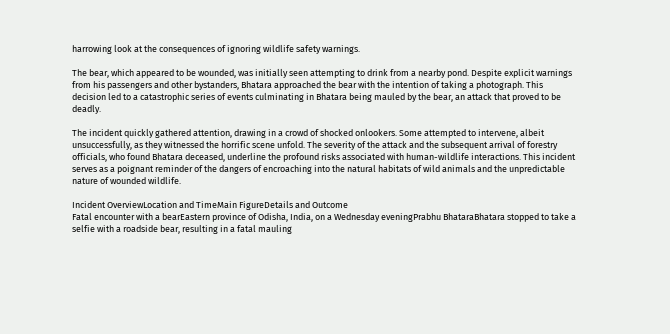harrowing look at the consequences of ignoring wildlife safety warnings.

The bear, which appeared to be wounded, was initially seen attempting to drink from a nearby pond. Despite explicit warnings from his passengers and other bystanders, Bhatara approached the bear with the intention of taking a photograph. This decision led to a catastrophic series of events culminating in Bhatara being mauled by the bear, an attack that proved to be deadly.

The incident quickly gathered attention, drawing in a crowd of shocked onlookers. Some attempted to intervene, albeit unsuccessfully, as they witnessed the horrific scene unfold. The severity of the attack and the subsequent arrival of forestry officials, who found Bhatara deceased, underline the profound risks associated with human-wildlife interactions. This incident serves as a poignant reminder of the dangers of encroaching into the natural habitats of wild animals and the unpredictable nature of wounded wildlife.

Incident OverviewLocation and TimeMain FigureDetails and Outcome
Fatal encounter with a bearEastern province of Odisha, India, on a Wednesday eveningPrabhu BhataraBhatara stopped to take a selfie with a roadside bear, resulting in a fatal mauling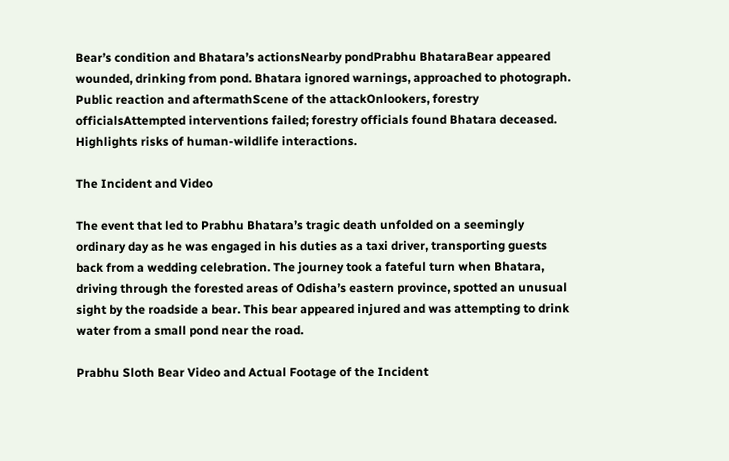Bear’s condition and Bhatara’s actionsNearby pondPrabhu BhataraBear appeared wounded, drinking from pond. Bhatara ignored warnings, approached to photograph.
Public reaction and aftermathScene of the attackOnlookers, forestry officialsAttempted interventions failed; forestry officials found Bhatara deceased. Highlights risks of human-wildlife interactions.

The Incident and Video

The event that led to Prabhu Bhatara’s tragic death unfolded on a seemingly ordinary day as he was engaged in his duties as a taxi driver, transporting guests back from a wedding celebration. The journey took a fateful turn when Bhatara, driving through the forested areas of Odisha’s eastern province, spotted an unusual sight by the roadside a bear. This bear appeared injured and was attempting to drink water from a small pond near the road.

Prabhu Sloth Bear Video and Actual Footage of the Incident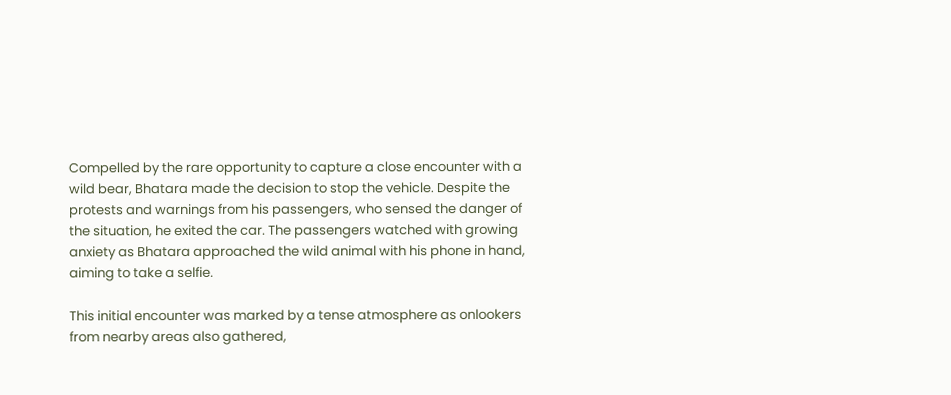Compelled by the rare opportunity to capture a close encounter with a wild bear, Bhatara made the decision to stop the vehicle. Despite the protests and warnings from his passengers, who sensed the danger of the situation, he exited the car. The passengers watched with growing anxiety as Bhatara approached the wild animal with his phone in hand, aiming to take a selfie.

This initial encounter was marked by a tense atmosphere as onlookers from nearby areas also gathered,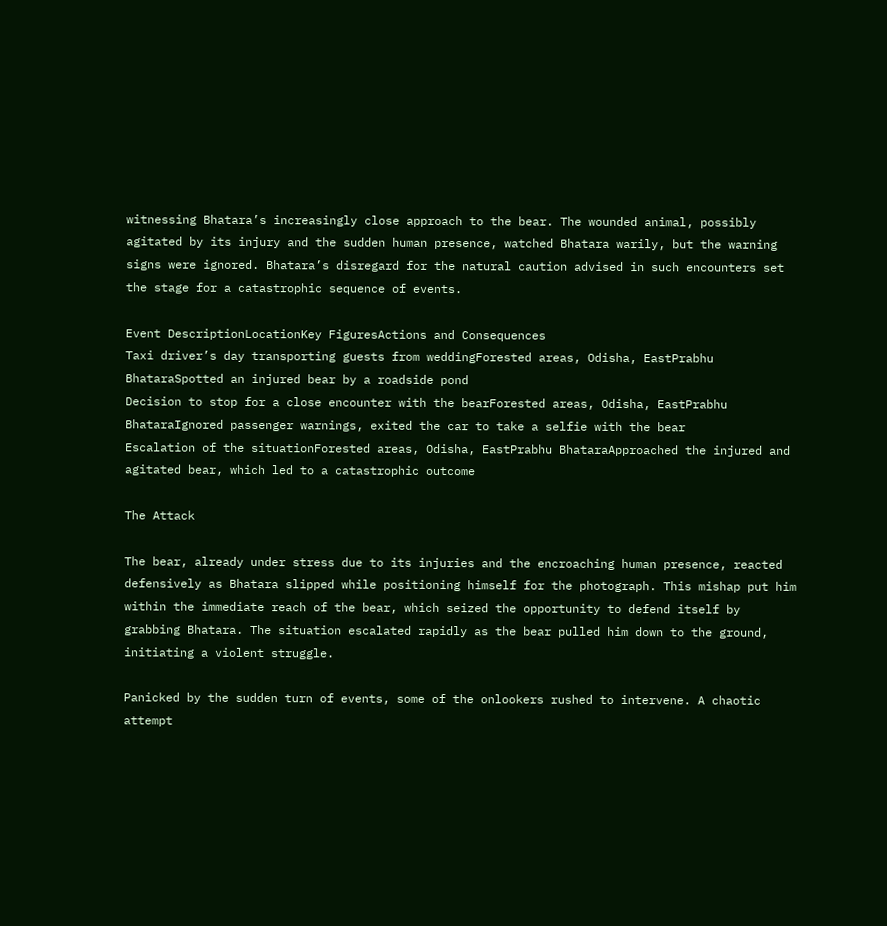witnessing Bhatara’s increasingly close approach to the bear. The wounded animal, possibly agitated by its injury and the sudden human presence, watched Bhatara warily, but the warning signs were ignored. Bhatara’s disregard for the natural caution advised in such encounters set the stage for a catastrophic sequence of events.

Event DescriptionLocationKey FiguresActions and Consequences
Taxi driver’s day transporting guests from weddingForested areas, Odisha, EastPrabhu BhataraSpotted an injured bear by a roadside pond
Decision to stop for a close encounter with the bearForested areas, Odisha, EastPrabhu BhataraIgnored passenger warnings, exited the car to take a selfie with the bear
Escalation of the situationForested areas, Odisha, EastPrabhu BhataraApproached the injured and agitated bear, which led to a catastrophic outcome

The Attack

The bear, already under stress due to its injuries and the encroaching human presence, reacted defensively as Bhatara slipped while positioning himself for the photograph. This mishap put him within the immediate reach of the bear, which seized the opportunity to defend itself by grabbing Bhatara. The situation escalated rapidly as the bear pulled him down to the ground, initiating a violent struggle.

Panicked by the sudden turn of events, some of the onlookers rushed to intervene. A chaotic attempt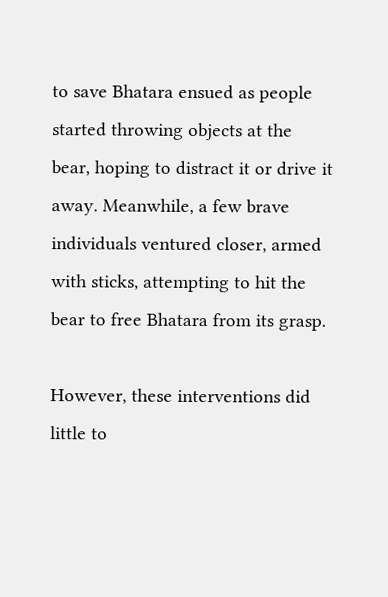to save Bhatara ensued as people started throwing objects at the bear, hoping to distract it or drive it away. Meanwhile, a few brave individuals ventured closer, armed with sticks, attempting to hit the bear to free Bhatara from its grasp.

However, these interventions did little to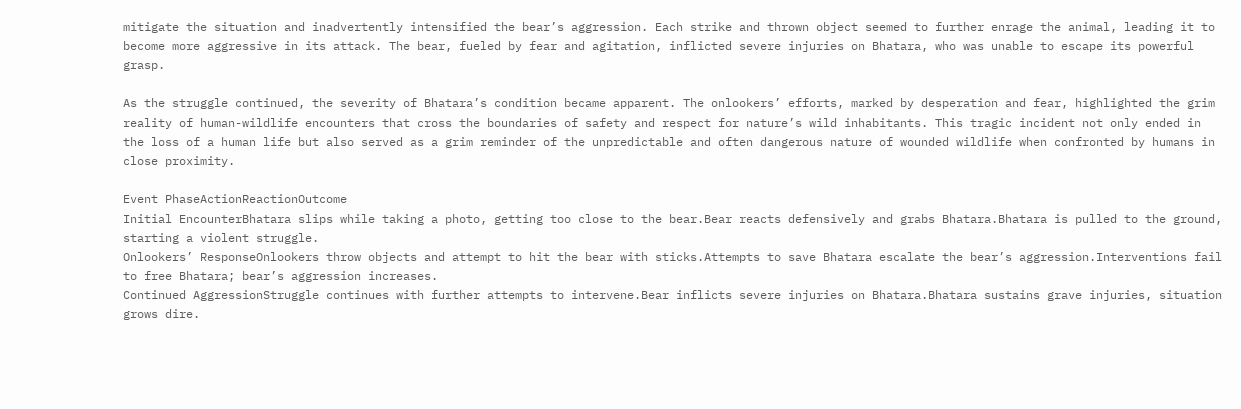mitigate the situation and inadvertently intensified the bear’s aggression. Each strike and thrown object seemed to further enrage the animal, leading it to become more aggressive in its attack. The bear, fueled by fear and agitation, inflicted severe injuries on Bhatara, who was unable to escape its powerful grasp.

As the struggle continued, the severity of Bhatara’s condition became apparent. The onlookers’ efforts, marked by desperation and fear, highlighted the grim reality of human-wildlife encounters that cross the boundaries of safety and respect for nature’s wild inhabitants. This tragic incident not only ended in the loss of a human life but also served as a grim reminder of the unpredictable and often dangerous nature of wounded wildlife when confronted by humans in close proximity.

Event PhaseActionReactionOutcome
Initial EncounterBhatara slips while taking a photo, getting too close to the bear.Bear reacts defensively and grabs Bhatara.Bhatara is pulled to the ground, starting a violent struggle.
Onlookers’ ResponseOnlookers throw objects and attempt to hit the bear with sticks.Attempts to save Bhatara escalate the bear’s aggression.Interventions fail to free Bhatara; bear’s aggression increases.
Continued AggressionStruggle continues with further attempts to intervene.Bear inflicts severe injuries on Bhatara.Bhatara sustains grave injuries, situation grows dire.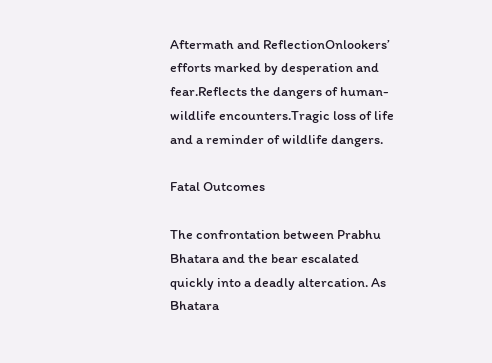Aftermath and ReflectionOnlookers’ efforts marked by desperation and fear.Reflects the dangers of human-wildlife encounters.Tragic loss of life and a reminder of wildlife dangers.

Fatal Outcomes

The confrontation between Prabhu Bhatara and the bear escalated quickly into a deadly altercation. As Bhatara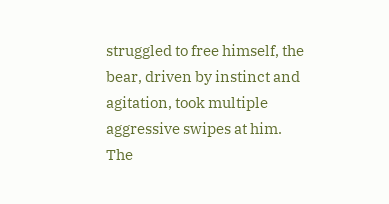struggled to free himself, the bear, driven by instinct and agitation, took multiple aggressive swipes at him. The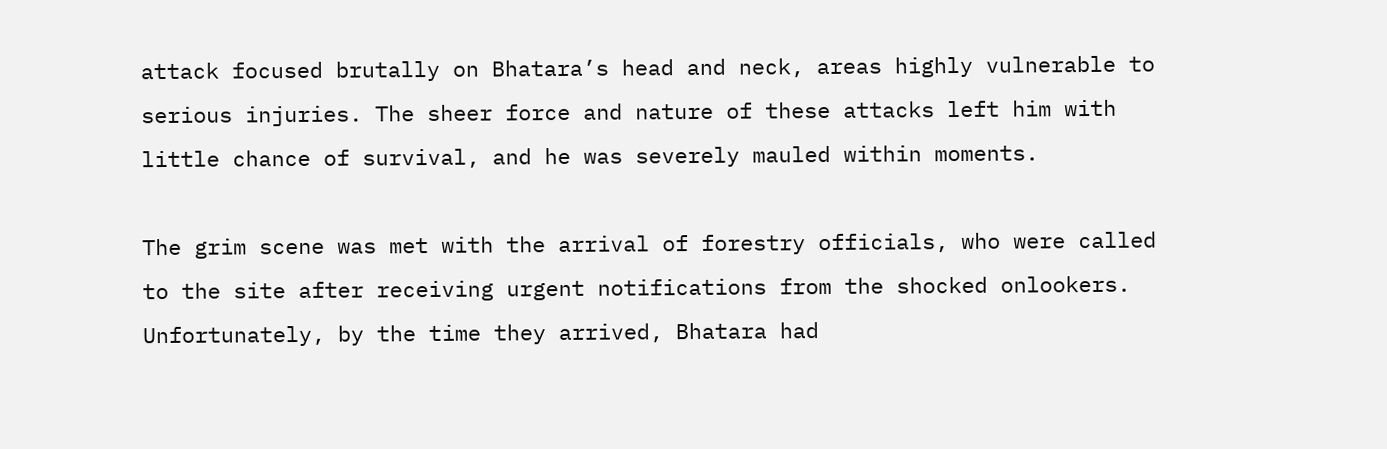attack focused brutally on Bhatara’s head and neck, areas highly vulnerable to serious injuries. The sheer force and nature of these attacks left him with little chance of survival, and he was severely mauled within moments.

The grim scene was met with the arrival of forestry officials, who were called to the site after receiving urgent notifications from the shocked onlookers. Unfortunately, by the time they arrived, Bhatara had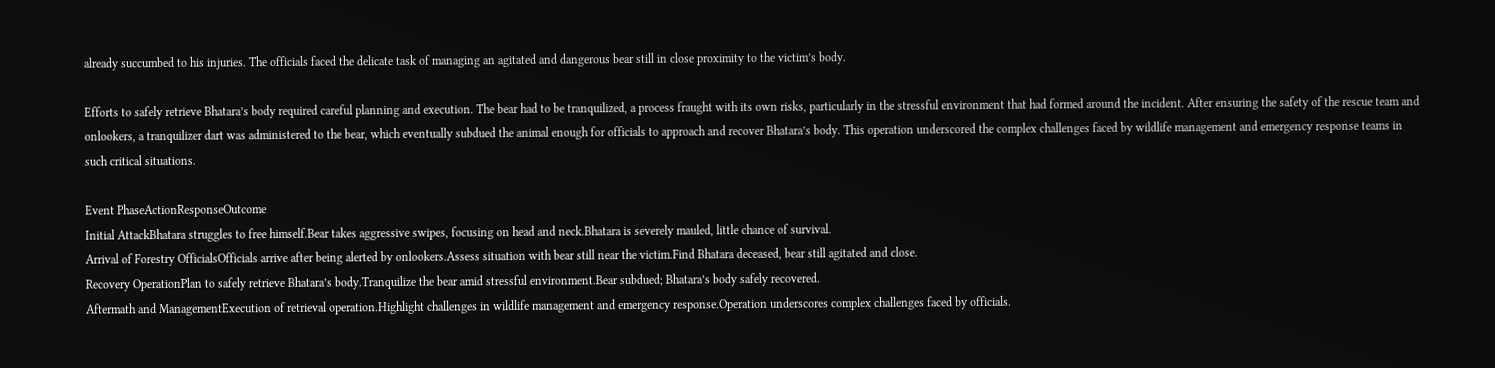already succumbed to his injuries. The officials faced the delicate task of managing an agitated and dangerous bear still in close proximity to the victim’s body.

Efforts to safely retrieve Bhatara’s body required careful planning and execution. The bear had to be tranquilized, a process fraught with its own risks, particularly in the stressful environment that had formed around the incident. After ensuring the safety of the rescue team and onlookers, a tranquilizer dart was administered to the bear, which eventually subdued the animal enough for officials to approach and recover Bhatara’s body. This operation underscored the complex challenges faced by wildlife management and emergency response teams in such critical situations.

Event PhaseActionResponseOutcome
Initial AttackBhatara struggles to free himself.Bear takes aggressive swipes, focusing on head and neck.Bhatara is severely mauled, little chance of survival.
Arrival of Forestry OfficialsOfficials arrive after being alerted by onlookers.Assess situation with bear still near the victim.Find Bhatara deceased, bear still agitated and close.
Recovery OperationPlan to safely retrieve Bhatara’s body.Tranquilize the bear amid stressful environment.Bear subdued; Bhatara’s body safely recovered.
Aftermath and ManagementExecution of retrieval operation.Highlight challenges in wildlife management and emergency response.Operation underscores complex challenges faced by officials.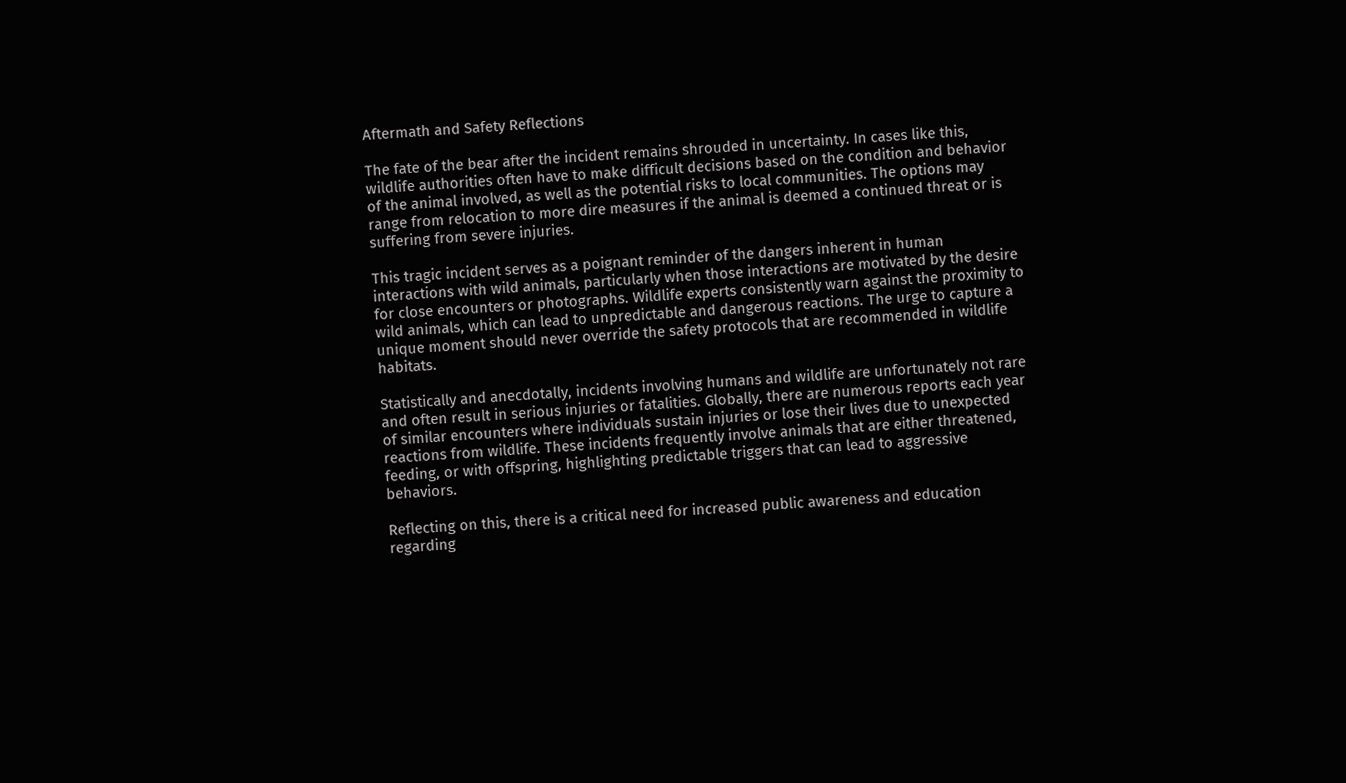Aftermath and Safety Reflections

The fate of the bear after the incident remains shrouded in uncertainty. In cases like this, wildlife authorities often have to make difficult decisions based on the condition and behavior of the animal involved, as well as the potential risks to local communities. The options may range from relocation to more dire measures if the animal is deemed a continued threat or is suffering from severe injuries.

This tragic incident serves as a poignant reminder of the dangers inherent in human interactions with wild animals, particularly when those interactions are motivated by the desire for close encounters or photographs. Wildlife experts consistently warn against the proximity to wild animals, which can lead to unpredictable and dangerous reactions. The urge to capture a unique moment should never override the safety protocols that are recommended in wildlife habitats.

Statistically and anecdotally, incidents involving humans and wildlife are unfortunately not rare and often result in serious injuries or fatalities. Globally, there are numerous reports each year of similar encounters where individuals sustain injuries or lose their lives due to unexpected reactions from wildlife. These incidents frequently involve animals that are either threatened, feeding, or with offspring, highlighting predictable triggers that can lead to aggressive behaviors.

Reflecting on this, there is a critical need for increased public awareness and education regarding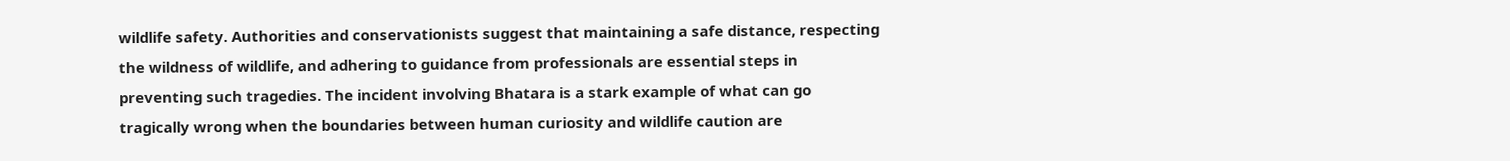wildlife safety. Authorities and conservationists suggest that maintaining a safe distance, respecting the wildness of wildlife, and adhering to guidance from professionals are essential steps in preventing such tragedies. The incident involving Bhatara is a stark example of what can go tragically wrong when the boundaries between human curiosity and wildlife caution are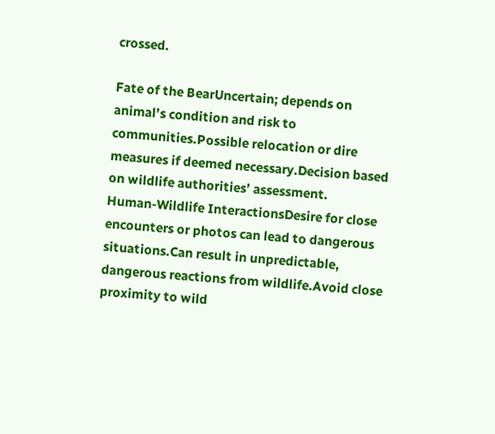crossed.

Fate of the BearUncertain; depends on animal’s condition and risk to communities.Possible relocation or dire measures if deemed necessary.Decision based on wildlife authorities’ assessment.
Human-Wildlife InteractionsDesire for close encounters or photos can lead to dangerous situations.Can result in unpredictable, dangerous reactions from wildlife.Avoid close proximity to wild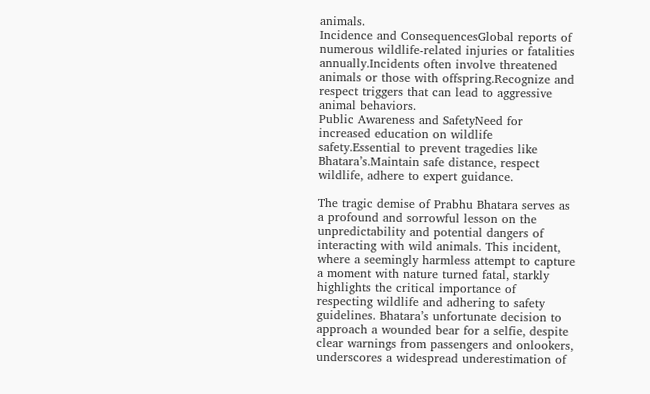animals.
Incidence and ConsequencesGlobal reports of numerous wildlife-related injuries or fatalities annually.Incidents often involve threatened animals or those with offspring.Recognize and respect triggers that can lead to aggressive animal behaviors.
Public Awareness and SafetyNeed for increased education on wildlife safety.Essential to prevent tragedies like Bhatara’s.Maintain safe distance, respect wildlife, adhere to expert guidance.

The tragic demise of Prabhu Bhatara serves as a profound and sorrowful lesson on the unpredictability and potential dangers of interacting with wild animals. This incident, where a seemingly harmless attempt to capture a moment with nature turned fatal, starkly highlights the critical importance of respecting wildlife and adhering to safety guidelines. Bhatara’s unfortunate decision to approach a wounded bear for a selfie, despite clear warnings from passengers and onlookers, underscores a widespread underestimation of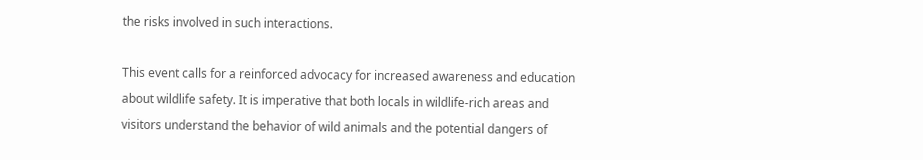the risks involved in such interactions.

This event calls for a reinforced advocacy for increased awareness and education about wildlife safety. It is imperative that both locals in wildlife-rich areas and visitors understand the behavior of wild animals and the potential dangers of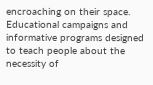encroaching on their space. Educational campaigns and informative programs designed to teach people about the necessity of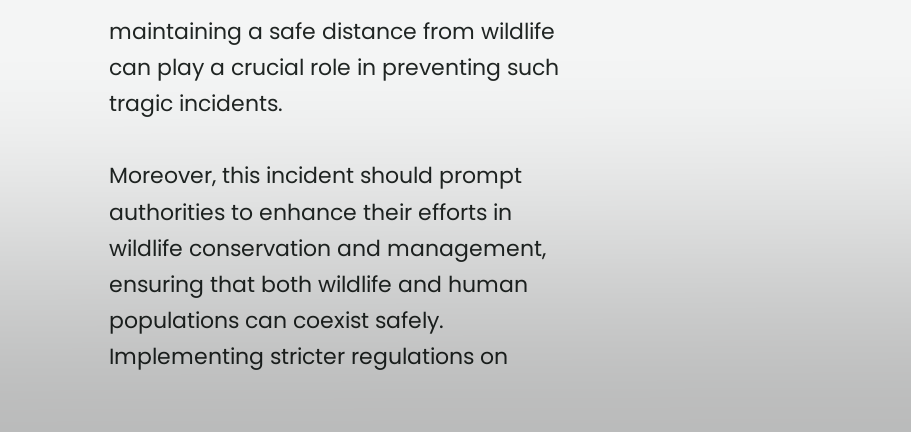maintaining a safe distance from wildlife can play a crucial role in preventing such tragic incidents.

Moreover, this incident should prompt authorities to enhance their efforts in wildlife conservation and management, ensuring that both wildlife and human populations can coexist safely. Implementing stricter regulations on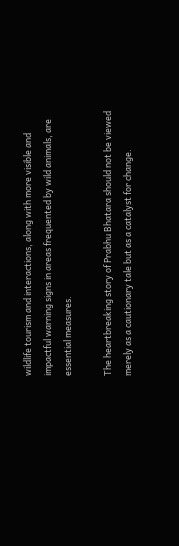wildlife tourism and interactions, along with more visible and impactful warning signs in areas frequented by wild animals, are essential measures.

The heartbreaking story of Prabhu Bhatara should not be viewed merely as a cautionary tale but as a catalyst for change.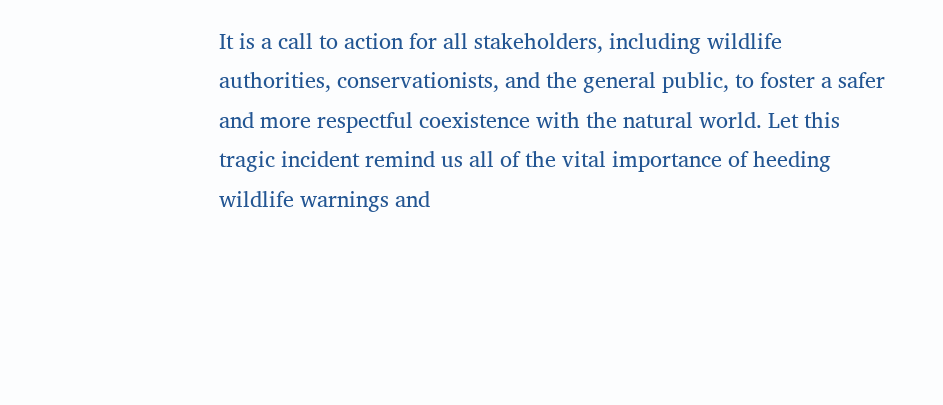It is a call to action for all stakeholders, including wildlife authorities, conservationists, and the general public, to foster a safer and more respectful coexistence with the natural world. Let this tragic incident remind us all of the vital importance of heeding wildlife warnings and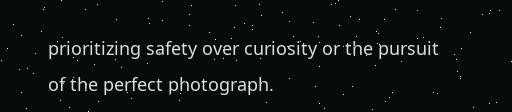prioritizing safety over curiosity or the pursuit of the perfect photograph.